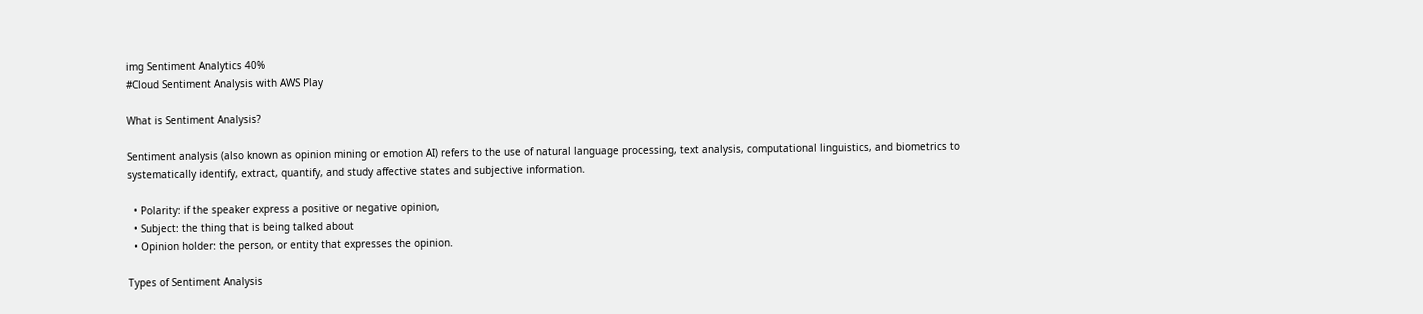img Sentiment Analytics 40%
#Cloud Sentiment Analysis with AWS Play

What is Sentiment Analysis?

Sentiment analysis (also known as opinion mining or emotion AI) refers to the use of natural language processing, text analysis, computational linguistics, and biometrics to systematically identify, extract, quantify, and study affective states and subjective information.

  • Polarity: if the speaker express a positive or negative opinion,
  • Subject: the thing that is being talked about
  • Opinion holder: the person, or entity that expresses the opinion.

Types of Sentiment Analysis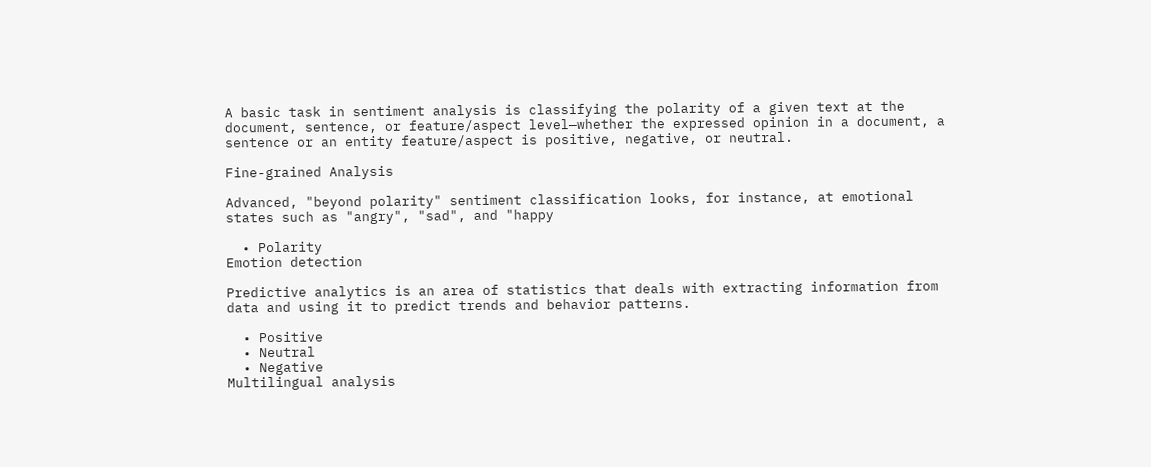A basic task in sentiment analysis is classifying the polarity of a given text at the document, sentence, or feature/aspect level—whether the expressed opinion in a document, a sentence or an entity feature/aspect is positive, negative, or neutral.

Fine-grained Analysis

Advanced, "beyond polarity" sentiment classification looks, for instance, at emotional states such as "angry", "sad", and "happy

  • Polarity
Emotion detection

Predictive analytics is an area of statistics that deals with extracting information from data and using it to predict trends and behavior patterns.

  • Positive
  • Neutral
  • Negative
Multilingual analysis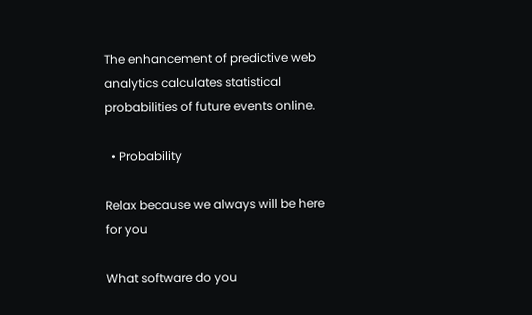The enhancement of predictive web analytics calculates statistical probabilities of future events online.

  • Probability

Relax because we always will be here for you

What software do you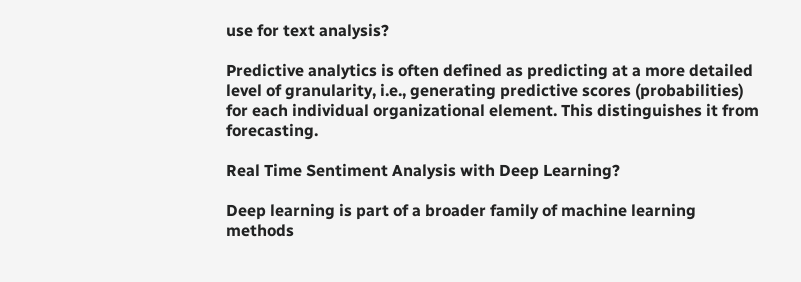use for text analysis?

Predictive analytics is often defined as predicting at a more detailed level of granularity, i.e., generating predictive scores (probabilities) for each individual organizational element. This distinguishes it from forecasting.

Real Time Sentiment Analysis with Deep Learning?

Deep learning is part of a broader family of machine learning methods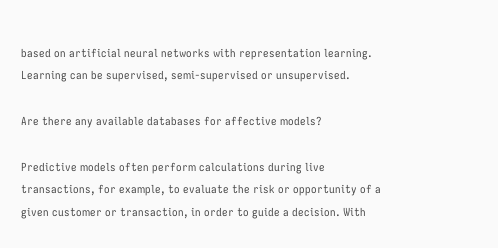based on artificial neural networks with representation learning. Learning can be supervised, semi-supervised or unsupervised.

Are there any available databases for affective models?

Predictive models often perform calculations during live transactions, for example, to evaluate the risk or opportunity of a given customer or transaction, in order to guide a decision. With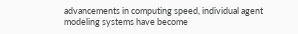advancements in computing speed, individual agent modeling systems have become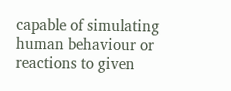capable of simulating human behaviour or reactions to given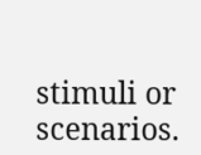stimuli or scenarios.